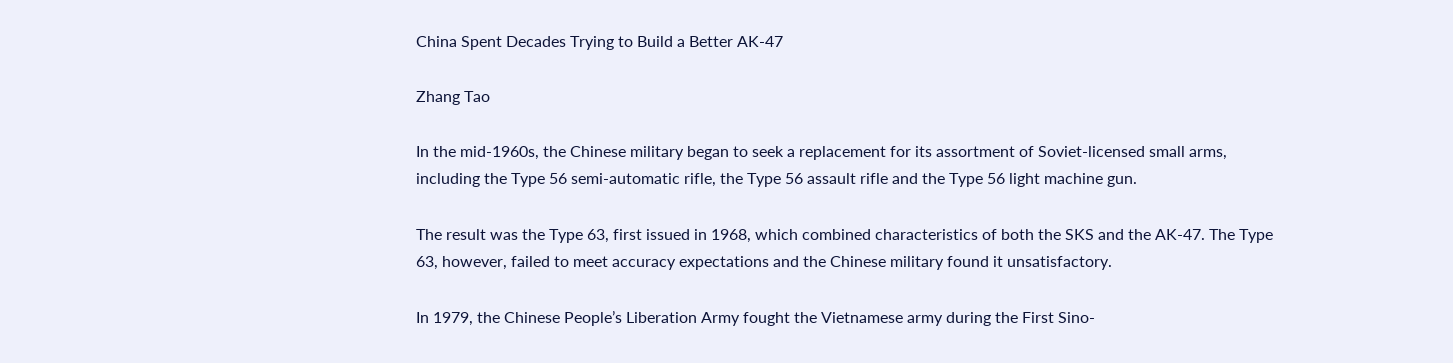China Spent Decades Trying to Build a Better AK-47

Zhang Tao

In the mid-1960s, the Chinese military began to seek a replacement for its assortment of Soviet-licensed small arms, including the Type 56 semi-automatic rifle, the Type 56 assault rifle and the Type 56 light machine gun.

The result was the Type 63, first issued in 1968, which combined characteristics of both the SKS and the AK-47. The Type 63, however, failed to meet accuracy expectations and the Chinese military found it unsatisfactory.

In 1979, the Chinese People’s Liberation Army fought the Vietnamese army during the First Sino-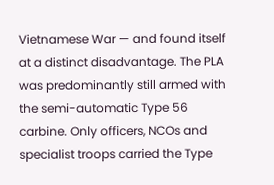Vietnamese War — and found itself at a distinct disadvantage. The PLA was predominantly still armed with the semi-automatic Type 56 carbine. Only officers, NCOs and specialist troops carried the Type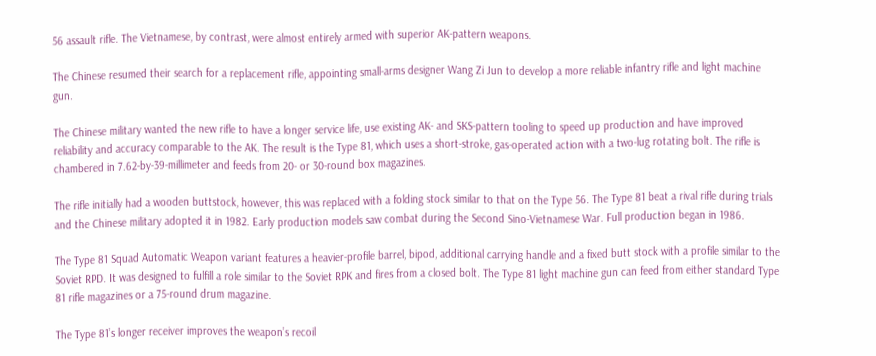56 assault rifle. The Vietnamese, by contrast, were almost entirely armed with superior AK-pattern weapons.

The Chinese resumed their search for a replacement rifle, appointing small-arms designer Wang Zi Jun to develop a more reliable infantry rifle and light machine gun.

The Chinese military wanted the new rifle to have a longer service life, use existing AK- and SKS-pattern tooling to speed up production and have improved reliability and accuracy comparable to the AK. The result is the Type 81, which uses a short-stroke, gas-operated action with a two-lug rotating bolt. The rifle is chambered in 7.62-by-39-millimeter and feeds from 20- or 30-round box magazines.

The rifle initially had a wooden buttstock, however, this was replaced with a folding stock similar to that on the Type 56. The Type 81 beat a rival rifle during trials and the Chinese military adopted it in 1982. Early production models saw combat during the Second Sino-Vietnamese War. Full production began in 1986.

The Type 81 Squad Automatic Weapon variant features a heavier-profile barrel, bipod, additional carrying handle and a fixed butt stock with a profile similar to the Soviet RPD. It was designed to fulfill a role similar to the Soviet RPK and fires from a closed bolt. The Type 81 light machine gun can feed from either standard Type 81 rifle magazines or a 75-round drum magazine.

The Type 81’s longer receiver improves the weapon’s recoil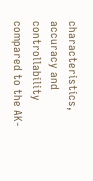characteristics, accuracy and controllability compared to the AK-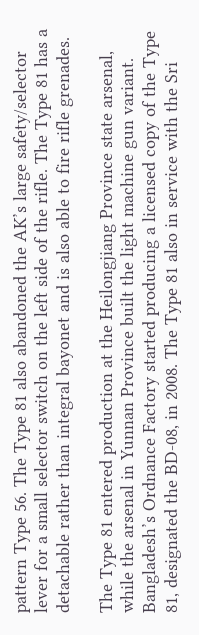pattern Type 56. The Type 81 also abandoned the AK’s large safety/selector lever for a small selector switch on the left side of the rifle. The Type 81 has a detachable rather than integral bayonet and is also able to fire rifle grenades.

The Type 81 entered production at the Heilongjiang Province state arsenal, while the arsenal in Yunnan Province built the light machine gun variant. Bangladesh’s Ordnance Factory started producing a licensed copy of the Type 81, designated the BD-08, in 2008. The Type 81 also in service with the Sri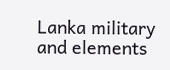Lanka military and elements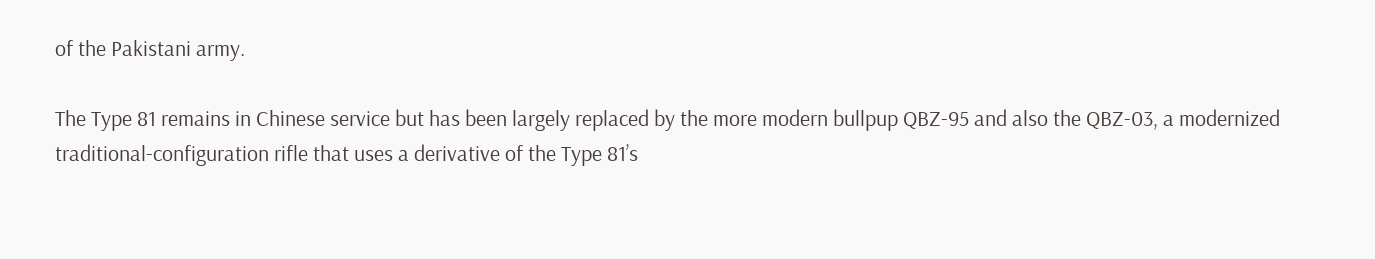of the Pakistani army.

The Type 81 remains in Chinese service but has been largely replaced by the more modern bullpup QBZ-95 and also the QBZ-03, a modernized traditional-configuration rifle that uses a derivative of the Type 81’s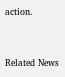action.


Related News